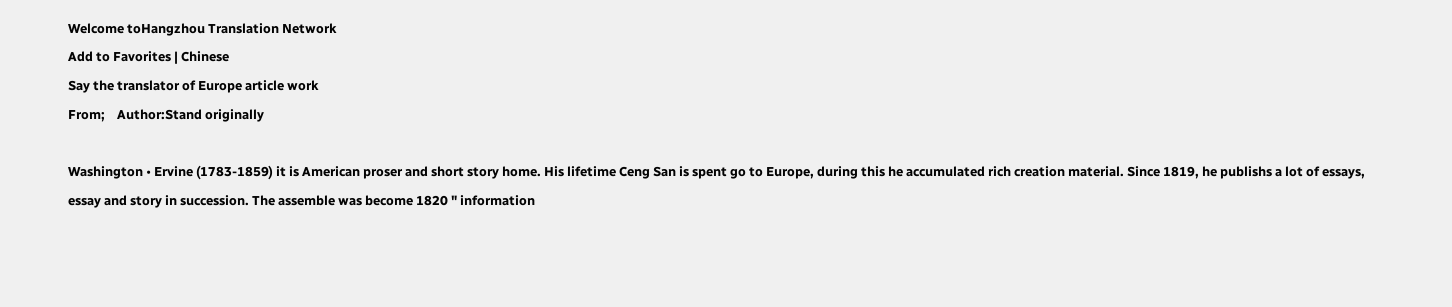Welcome toHangzhou Translation Network
Add to Favorites | Chinese
Say the translator of Europe article work
From;    Author:Stand originally

Washington • Ervine (1783-1859) it is American proser and short story home. His lifetime Ceng San is spent go to Europe, during this he accumulated rich creation material. Since 1819, he publishs a lot of essays, essay and story in succession. The assemble was become 1820 " information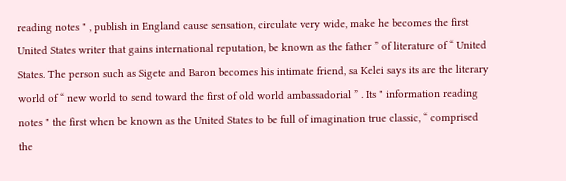reading notes " , publish in England cause sensation, circulate very wide, make he becomes the first United States writer that gains international reputation, be known as the father ” of literature of “ United States. The person such as Sigete and Baron becomes his intimate friend, sa Kelei says its are the literary world of “ new world to send toward the first of old world ambassadorial ” . Its " information reading notes " the first when be known as the United States to be full of imagination true classic, “ comprised the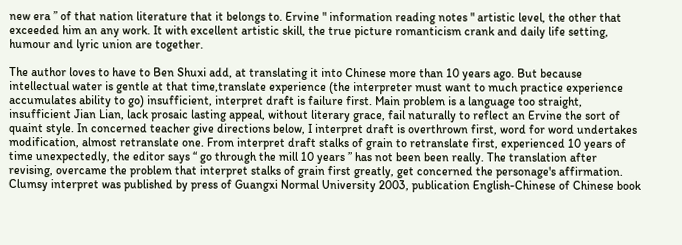new era ” of that nation literature that it belongs to. Ervine " information reading notes " artistic level, the other that exceeded him an any work. It with excellent artistic skill, the true picture romanticism crank and daily life setting, humour and lyric union are together.

The author loves to have to Ben Shuxi add, at translating it into Chinese more than 10 years ago. But because intellectual water is gentle at that time,translate experience (the interpreter must want to much practice experience accumulates ability to go) insufficient, interpret draft is failure first. Main problem is a language too straight, insufficient Jian Lian, lack prosaic lasting appeal, without literary grace, fail naturally to reflect an Ervine the sort of quaint style. In concerned teacher give directions below, I interpret draft is overthrown first, word for word undertakes modification, almost retranslate one. From interpret draft stalks of grain to retranslate first, experienced 10 years of time unexpectedly, the editor says “ go through the mill 10 years ” has not been been really. The translation after revising, overcame the problem that interpret stalks of grain first greatly, get concerned the personage's affirmation. Clumsy interpret was published by press of Guangxi Normal University 2003, publication English-Chinese of Chinese book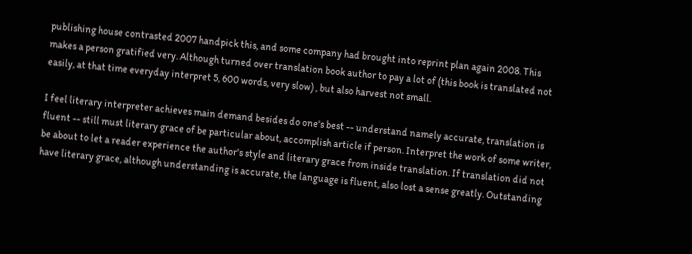publishing house contrasted 2007 handpick this, and some company had brought into reprint plan again 2008. This makes a person gratified very. Although turned over translation book author to pay a lot of (this book is translated not easily, at that time everyday interpret 5, 600 words, very slow) , but also harvest not small.

I feel literary interpreter achieves main demand besides do one's best -- understand namely accurate, translation is fluent -- still must literary grace of be particular about, accomplish article if person. Interpret the work of some writer, be about to let a reader experience the author's style and literary grace from inside translation. If translation did not have literary grace, although understanding is accurate, the language is fluent, also lost a sense greatly. Outstanding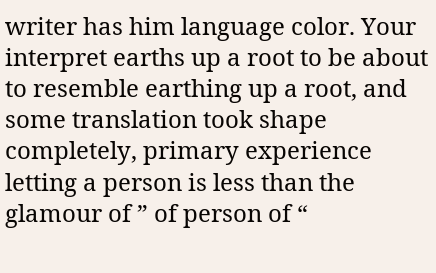writer has him language color. Your interpret earths up a root to be about to resemble earthing up a root, and some translation took shape completely, primary experience letting a person is less than the glamour of ” of person of “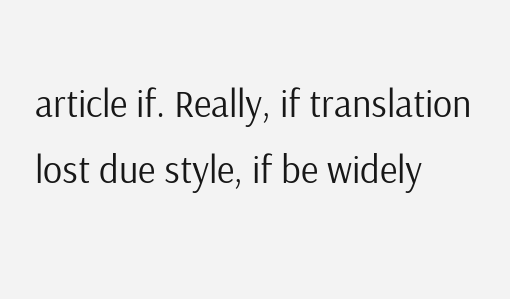article if. Really, if translation lost due style, if be widely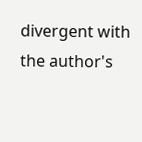divergent with the author's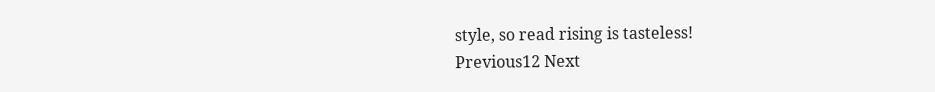style, so read rising is tasteless!
Previous12 Next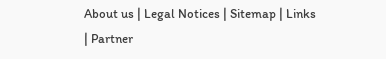About us | Legal Notices | Sitemap | Links | Partner